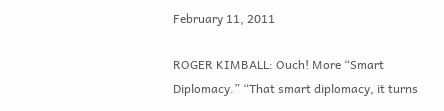February 11, 2011

ROGER KIMBALL: Ouch! More “Smart Diplomacy.” “That smart diplomacy, it turns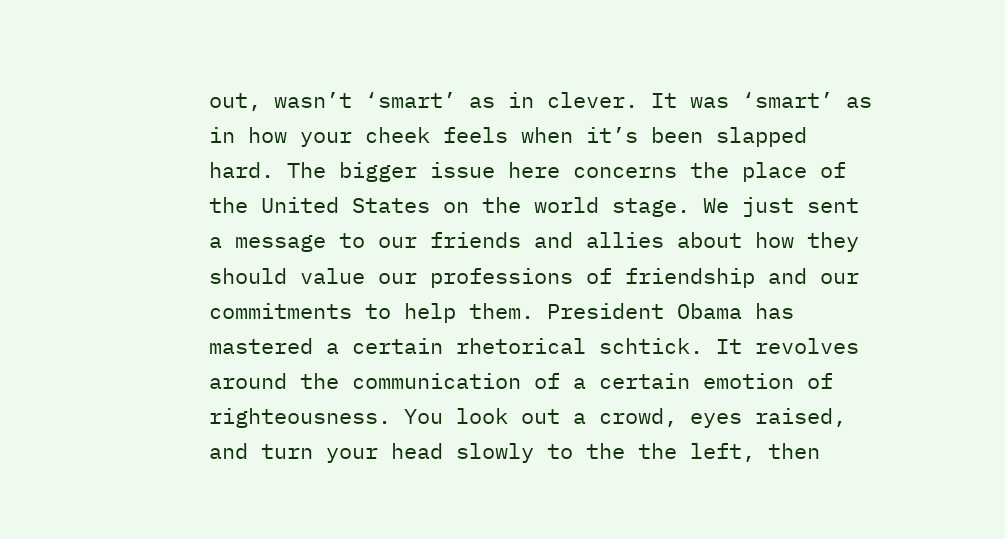out, wasn’t ‘smart’ as in clever. It was ‘smart’ as in how your cheek feels when it’s been slapped hard. The bigger issue here concerns the place of the United States on the world stage. We just sent a message to our friends and allies about how they should value our professions of friendship and our commitments to help them. President Obama has mastered a certain rhetorical schtick. It revolves around the communication of a certain emotion of righteousness. You look out a crowd, eyes raised, and turn your head slowly to the the left, then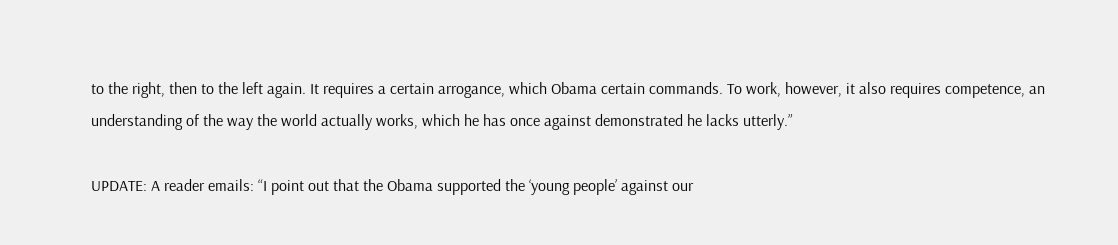to the right, then to the left again. It requires a certain arrogance, which Obama certain commands. To work, however, it also requires competence, an understanding of the way the world actually works, which he has once against demonstrated he lacks utterly.”

UPDATE: A reader emails: “I point out that the Obama supported the ‘young people’ against our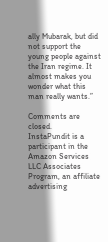ally Mubarak, but did not support the young people against the Iran regime. It almost makes you wonder what this man really wants.”

Comments are closed.
InstaPundit is a participant in the Amazon Services LLC Associates Program, an affiliate advertising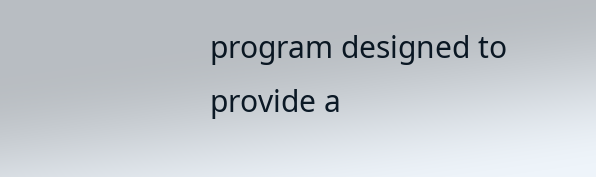program designed to provide a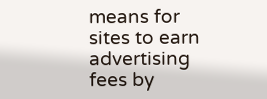means for sites to earn advertising fees by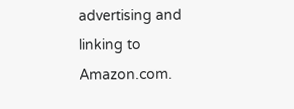advertising and linking to Amazon.com.